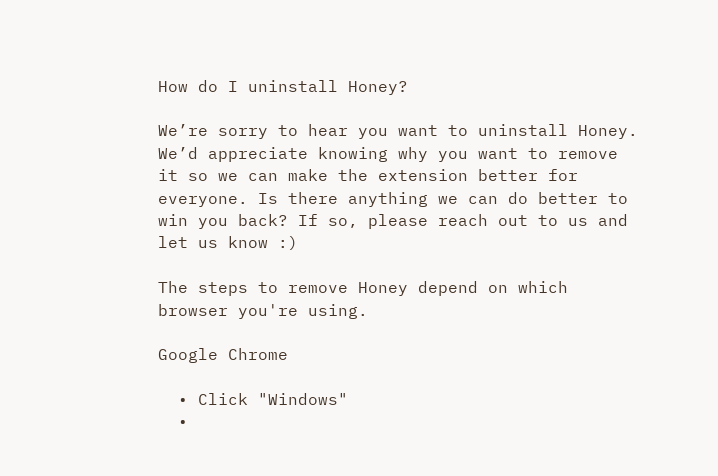How do I uninstall Honey?

We’re sorry to hear you want to uninstall Honey. We’d appreciate knowing why you want to remove it so we can make the extension better for everyone. Is there anything we can do better to win you back? If so, please reach out to us and let us know :)

The steps to remove Honey depend on which browser you're using.

Google Chrome

  • Click "Windows"
  •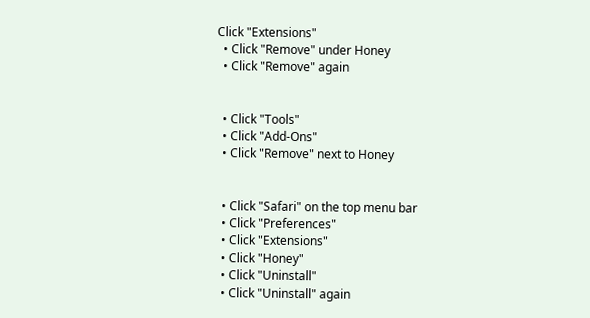Click "Extensions"
  • Click "Remove" under Honey
  • Click "Remove" again


  • Click "Tools"
  • Click "Add-Ons"
  • Click "Remove" next to Honey


  • Click "Safari" on the top menu bar
  • Click "Preferences"
  • Click "Extensions"
  • Click "Honey"
  • Click "Uninstall"
  • Click "Uninstall" again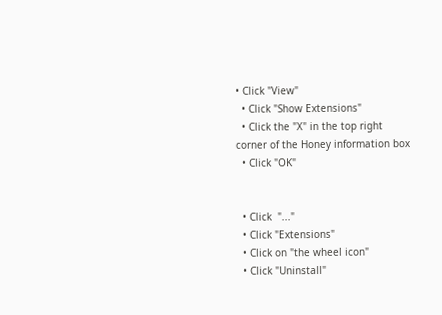• Click "View"
  • Click "Show Extensions"
  • Click the "X" in the top right corner of the Honey information box
  • Click "OK"


  • Click  "..."
  • Click "Extensions"
  • Click on "the wheel icon"
  • Click "Uninstall"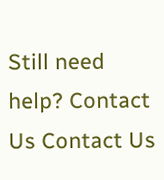Still need help? Contact Us Contact Us